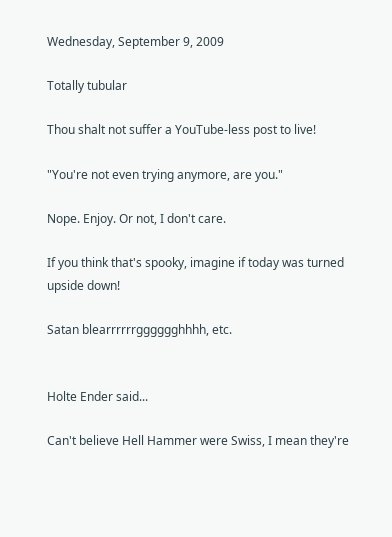Wednesday, September 9, 2009

Totally tubular

Thou shalt not suffer a YouTube-less post to live!

"You're not even trying anymore, are you."

Nope. Enjoy. Or not, I don't care.

If you think that's spooky, imagine if today was turned upside down!

Satan blearrrrrrgggggghhhh, etc.


Holte Ender said...

Can't believe Hell Hammer were Swiss, I mean they're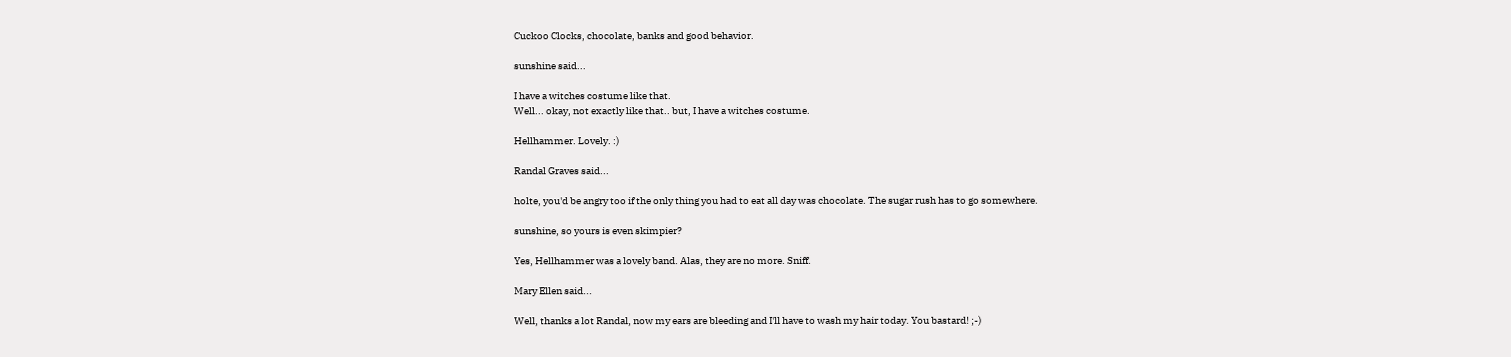Cuckoo Clocks, chocolate, banks and good behavior.

sunshine said...

I have a witches costume like that.
Well... okay, not exactly like that.. but, I have a witches costume.

Hellhammer. Lovely. :)

Randal Graves said...

holte, you'd be angry too if the only thing you had to eat all day was chocolate. The sugar rush has to go somewhere.

sunshine, so yours is even skimpier?

Yes, Hellhammer was a lovely band. Alas, they are no more. Sniff.

Mary Ellen said...

Well, thanks a lot Randal, now my ears are bleeding and I'll have to wash my hair today. You bastard! ;-)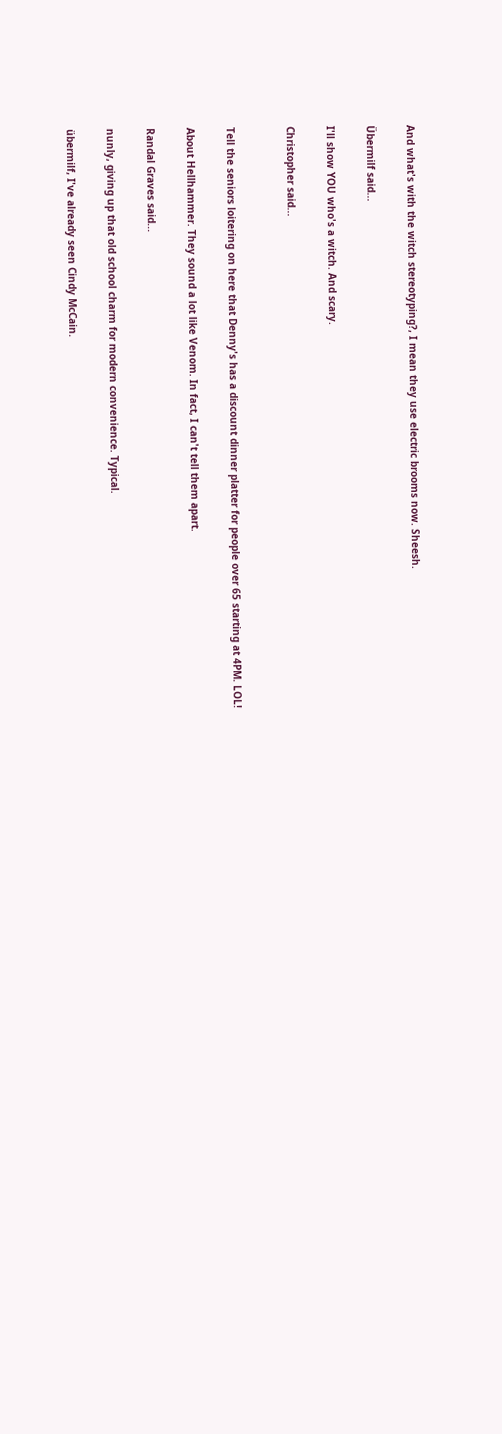And what's with the witch stereotyping?, I mean they use electric brooms now. Sheesh.

Übermilf said...

I'll show YOU who's a witch. And scary.

Christopher said...


Tell the seniors loitering on here that Denny's has a discount dinner platter for people over 65 starting at 4PM. LOL!

About Hellhammer. They sound a lot like Venom. In fact, I can't tell them apart.

Randal Graves said...

nunly, giving up that old school charm for modern convenience. Typical.

übermilf, I've already seen Cindy McCain.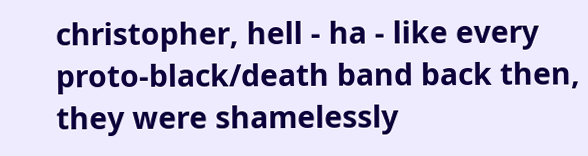christopher, hell - ha - like every proto-black/death band back then, they were shamelessly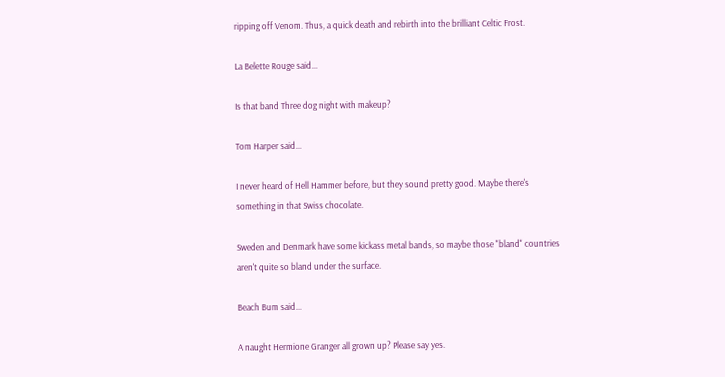ripping off Venom. Thus, a quick death and rebirth into the brilliant Celtic Frost.

La Belette Rouge said...

Is that band Three dog night with makeup?

Tom Harper said...

I never heard of Hell Hammer before, but they sound pretty good. Maybe there's something in that Swiss chocolate.

Sweden and Denmark have some kickass metal bands, so maybe those "bland" countries aren't quite so bland under the surface.

Beach Bum said...

A naught Hermione Granger all grown up? Please say yes.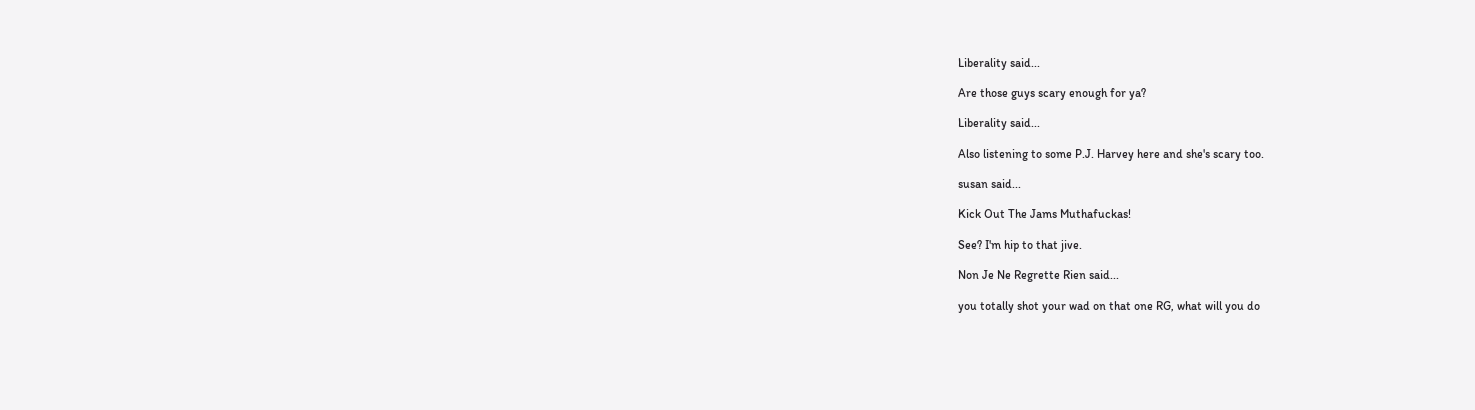Liberality said...

Are those guys scary enough for ya?

Liberality said...

Also listening to some P.J. Harvey here and she's scary too.

susan said...

Kick Out The Jams Muthafuckas!

See? I'm hip to that jive.

Non Je Ne Regrette Rien said...

you totally shot your wad on that one RG, what will you do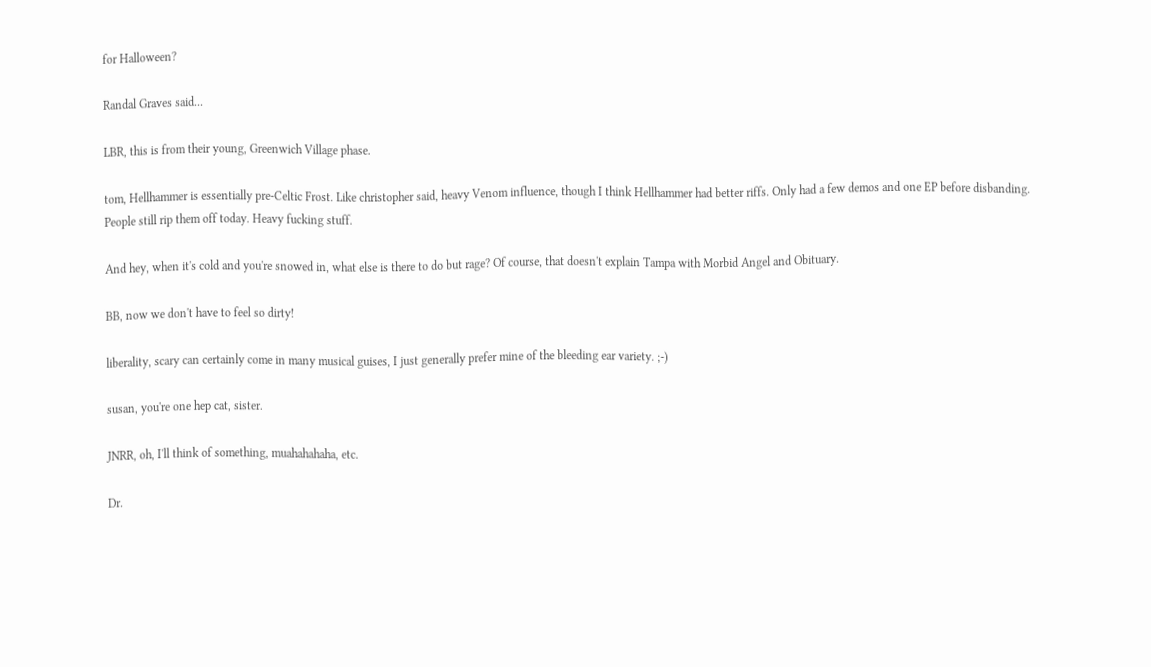for Halloween?

Randal Graves said...

LBR, this is from their young, Greenwich Village phase.

tom, Hellhammer is essentially pre-Celtic Frost. Like christopher said, heavy Venom influence, though I think Hellhammer had better riffs. Only had a few demos and one EP before disbanding. People still rip them off today. Heavy fucking stuff.

And hey, when it's cold and you're snowed in, what else is there to do but rage? Of course, that doesn't explain Tampa with Morbid Angel and Obituary.

BB, now we don't have to feel so dirty!

liberality, scary can certainly come in many musical guises, I just generally prefer mine of the bleeding ear variety. ;-)

susan, you're one hep cat, sister.

JNRR, oh, I'll think of something, muahahahaha, etc.

Dr.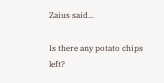Zaius said...

Is there any potato chips left?